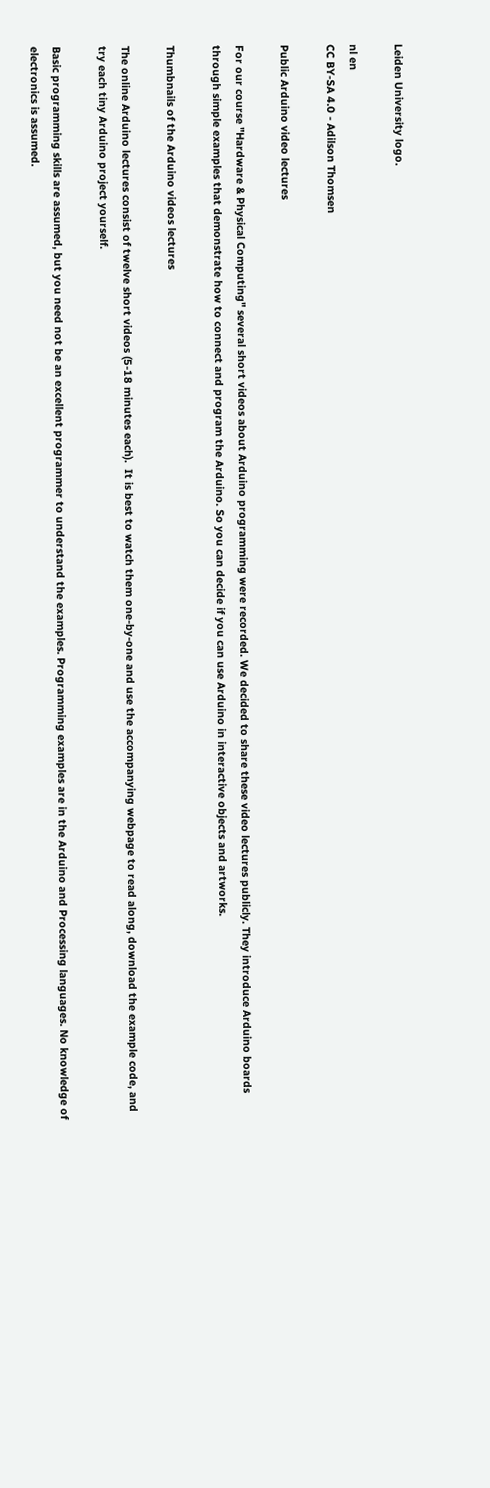Leiden University logo.

nl en
CC BY-SA 4.0 - Adilson Thomsen

Public Arduino video lectures

For our course "Hardware & Physical Computing" several short videos about Arduino programming were recorded. We decided to share these video lectures publicly. They introduce Arduino boards through simple examples that demonstrate how to connect and program the Arduino. So you can decide if you can use Arduino in interactive objects and artworks.

Thumbnails of the Arduino videos lectures

The online Arduino lectures consist of twelve short videos (5-18 minutes each).  It is best to watch them one-by-one and use the accompanying webpage to read along, download the example code, and try each tiny Arduino project yourself.

Basic programming skills are assumed, but you need not be an excellent programmer to understand the examples. Programming examples are in the Arduino and Processing languages. No knowledge of electronics is assumed.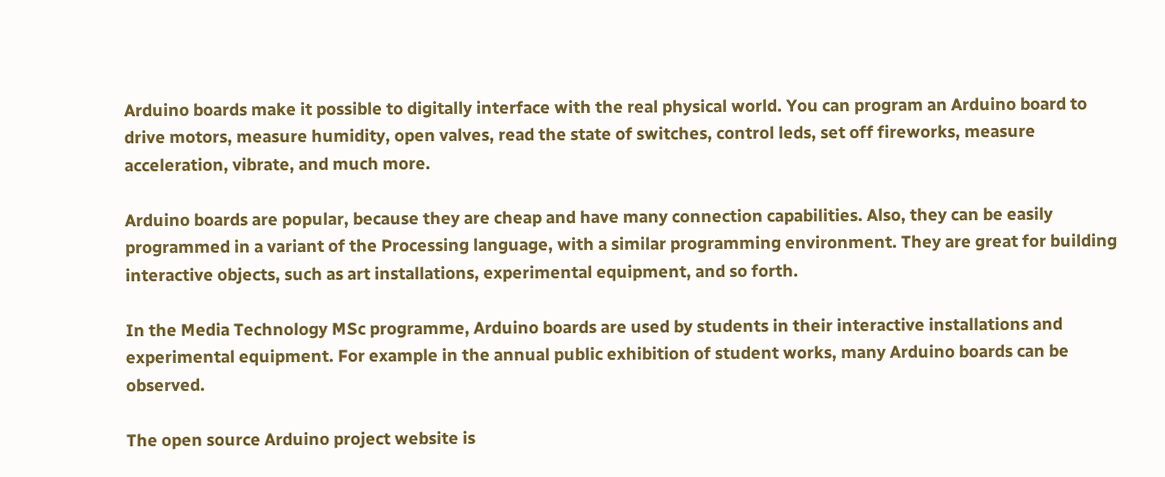Arduino boards make it possible to digitally interface with the real physical world. You can program an Arduino board to drive motors, measure humidity, open valves, read the state of switches, control leds, set off fireworks, measure acceleration, vibrate, and much more.

Arduino boards are popular, because they are cheap and have many connection capabilities. Also, they can be easily programmed in a variant of the Processing language, with a similar programming environment. They are great for building interactive objects, such as art installations, experimental equipment, and so forth.

In the Media Technology MSc programme, Arduino boards are used by students in their interactive installations and experimental equipment. For example in the annual public exhibition of student works, many Arduino boards can be observed.

The open source Arduino project website is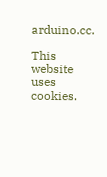arduino.cc.

This website uses cookies.